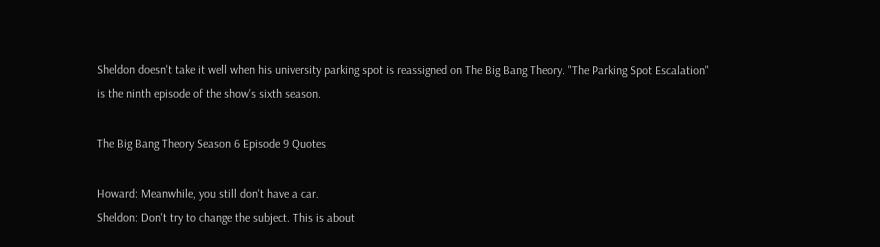Sheldon doesn't take it well when his university parking spot is reassigned on The Big Bang Theory. "The Parking Spot Escalation" is the ninth episode of the show's sixth season.

The Big Bang Theory Season 6 Episode 9 Quotes

Howard: Meanwhile, you still don't have a car.
Sheldon: Don't try to change the subject. This is about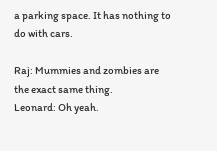a parking space. It has nothing to do with cars.

Raj: Mummies and zombies are the exact same thing.
Leonard: Oh yeah.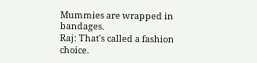Mummies are wrapped in bandages.
Raj: That's called a fashion choice.